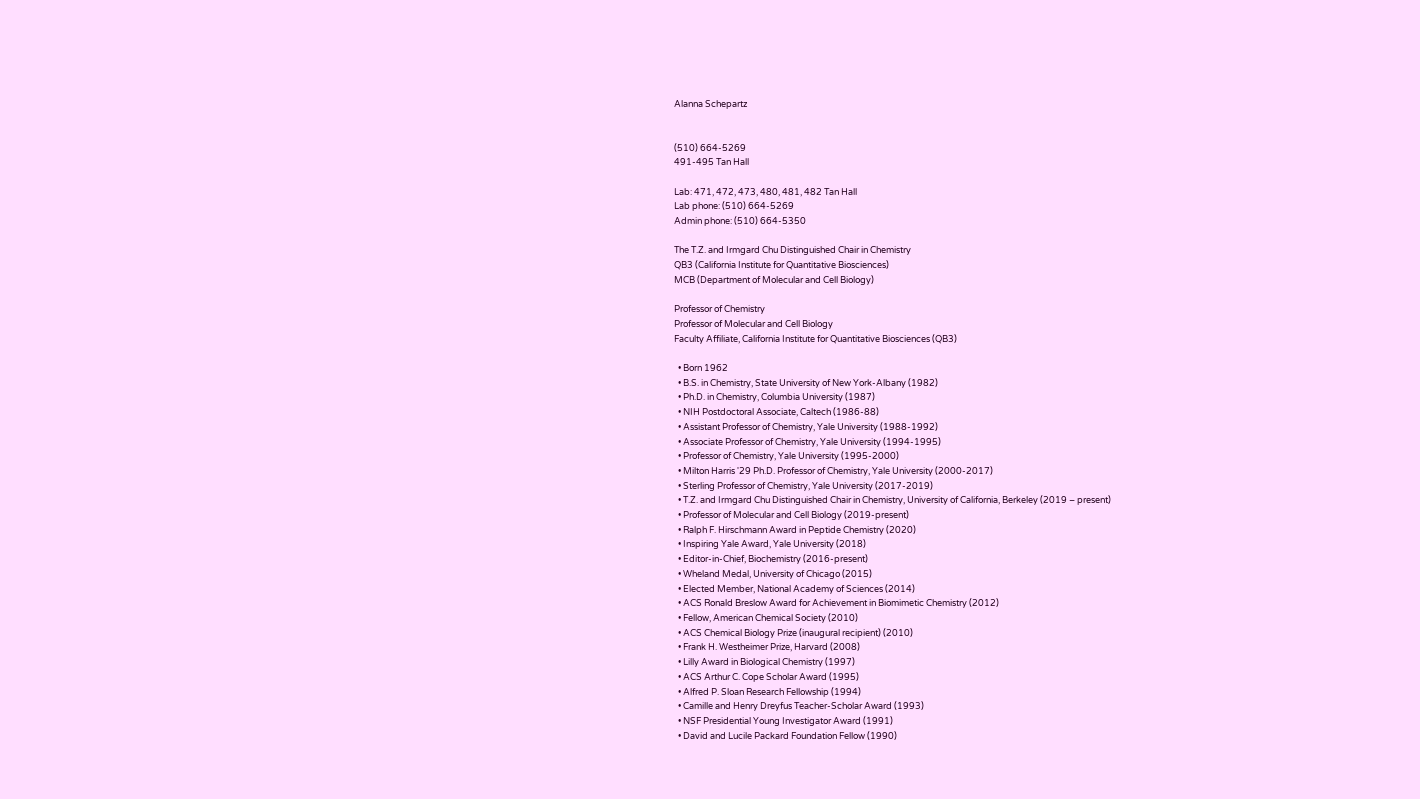Alanna Schepartz


(510) 664-5269
491-495 Tan Hall

Lab: 471, 472, 473, 480, 481, 482 Tan Hall
Lab phone: (510) 664-5269
Admin phone: (510) 664-5350

The T.Z. and Irmgard Chu Distinguished Chair in Chemistry
QB3 (California Institute for Quantitative Biosciences)
MCB (Department of Molecular and Cell Biology)

Professor of Chemistry
Professor of Molecular and Cell Biology
Faculty Affiliate, California Institute for Quantitative Biosciences (QB3)

  • Born 1962
  • B.S. in Chemistry, State University of New York-Albany (1982)
  • Ph.D. in Chemistry, Columbia University (1987)
  • NIH Postdoctoral Associate, Caltech (1986-88)
  • Assistant Professor of Chemistry, Yale University (1988-1992)
  • Associate Professor of Chemistry, Yale University (1994-1995)
  • Professor of Chemistry, Yale University (1995-2000)
  • Milton Harris '29 Ph.D. Professor of Chemistry, Yale University (2000-2017)
  • Sterling Professor of Chemistry, Yale University (2017-2019)
  • T.Z. and Irmgard Chu Distinguished Chair in Chemistry, University of California, Berkeley (2019 – present)
  • Professor of Molecular and Cell Biology (2019-present)
  • Ralph F. Hirschmann Award in Peptide Chemistry (2020)
  • Inspiring Yale Award, Yale University (2018)
  • Editor-in-Chief, Biochemistry (2016-present)
  • Wheland Medal, University of Chicago (2015)
  • Elected Member, National Academy of Sciences (2014)
  • ACS Ronald Breslow Award for Achievement in Biomimetic Chemistry (2012)
  • Fellow, American Chemical Society (2010)
  • ACS Chemical Biology Prize (inaugural recipient) (2010)
  • Frank H. Westheimer Prize, Harvard (2008)
  • Lilly Award in Biological Chemistry (1997)
  • ACS Arthur C. Cope Scholar Award (1995)
  • Alfred P. Sloan Research Fellowship (1994)
  • Camille and Henry Dreyfus Teacher-Scholar Award (1993)
  • NSF Presidential Young Investigator Award (1991)
  • David and Lucile Packard Foundation Fellow (1990)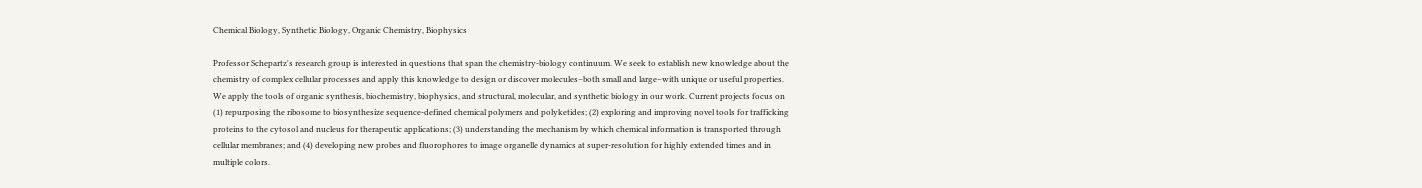Chemical Biology, Synthetic Biology, Organic Chemistry, Biophysics

Professor Schepartz's research group is interested in questions that span the chemistry-biology continuum. We seek to establish new knowledge about the chemistry of complex cellular processes and apply this knowledge to design or discover molecules–both small and large–with unique or useful properties. We apply the tools of organic synthesis, biochemistry, biophysics, and structural, molecular, and synthetic biology in our work. Current projects focus on (1) repurposing the ribosome to biosynthesize sequence-defined chemical polymers and polyketides; (2) exploring and improving novel tools for trafficking proteins to the cytosol and nucleus for therapeutic applications; (3) understanding the mechanism by which chemical information is transported through cellular membranes; and (4) developing new probes and fluorophores to image organelle dynamics at super-resolution for highly extended times and in multiple colors.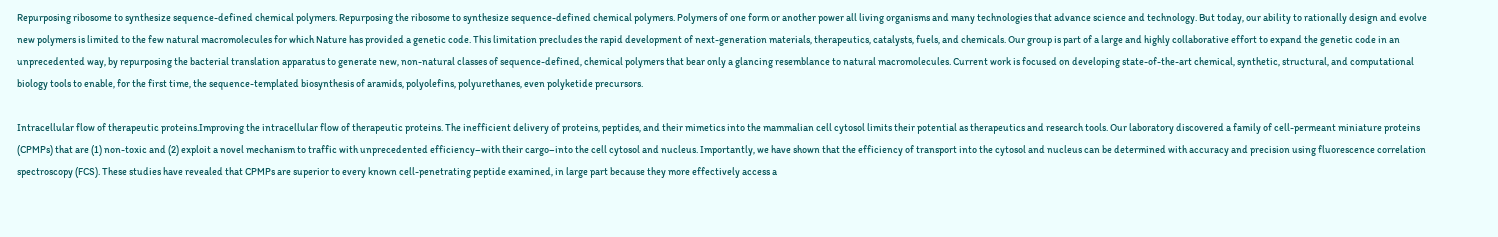Repurposing ribosome to synthesize sequence-defined chemical polymers. Repurposing the ribosome to synthesize sequence-defined chemical polymers. Polymers of one form or another power all living organisms and many technologies that advance science and technology. But today, our ability to rationally design and evolve new polymers is limited to the few natural macromolecules for which Nature has provided a genetic code. This limitation precludes the rapid development of next-generation materials, therapeutics, catalysts, fuels, and chemicals. Our group is part of a large and highly collaborative effort to expand the genetic code in an unprecedented way, by repurposing the bacterial translation apparatus to generate new, non-natural classes of sequence-defined, chemical polymers that bear only a glancing resemblance to natural macromolecules. Current work is focused on developing state-of-the-art chemical, synthetic, structural, and computational biology tools to enable, for the first time, the sequence-templated biosynthesis of aramids, polyolefins, polyurethanes, even polyketide precursors.

Intracellular flow of therapeutic proteins.Improving the intracellular flow of therapeutic proteins. The inefficient delivery of proteins, peptides, and their mimetics into the mammalian cell cytosol limits their potential as therapeutics and research tools. Our laboratory discovered a family of cell-permeant miniature proteins (CPMPs) that are (1) non-toxic and (2) exploit a novel mechanism to traffic with unprecedented efficiency–with their cargo–into the cell cytosol and nucleus. Importantly, we have shown that the efficiency of transport into the cytosol and nucleus can be determined with accuracy and precision using fluorescence correlation spectroscopy (FCS). These studies have revealed that CPMPs are superior to every known cell-penetrating peptide examined, in large part because they more effectively access a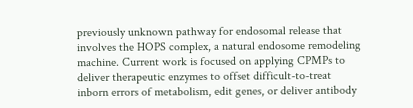previously unknown pathway for endosomal release that involves the HOPS complex, a natural endosome remodeling machine. Current work is focused on applying CPMPs to deliver therapeutic enzymes to offset difficult-to-treat inborn errors of metabolism, edit genes, or deliver antibody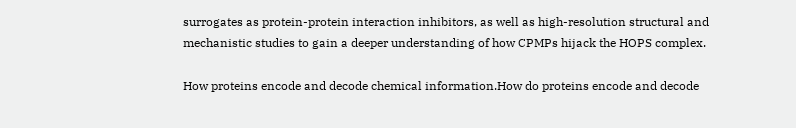surrogates as protein-protein interaction inhibitors, as well as high-resolution structural and mechanistic studies to gain a deeper understanding of how CPMPs hijack the HOPS complex.

How proteins encode and decode chemical information.How do proteins encode and decode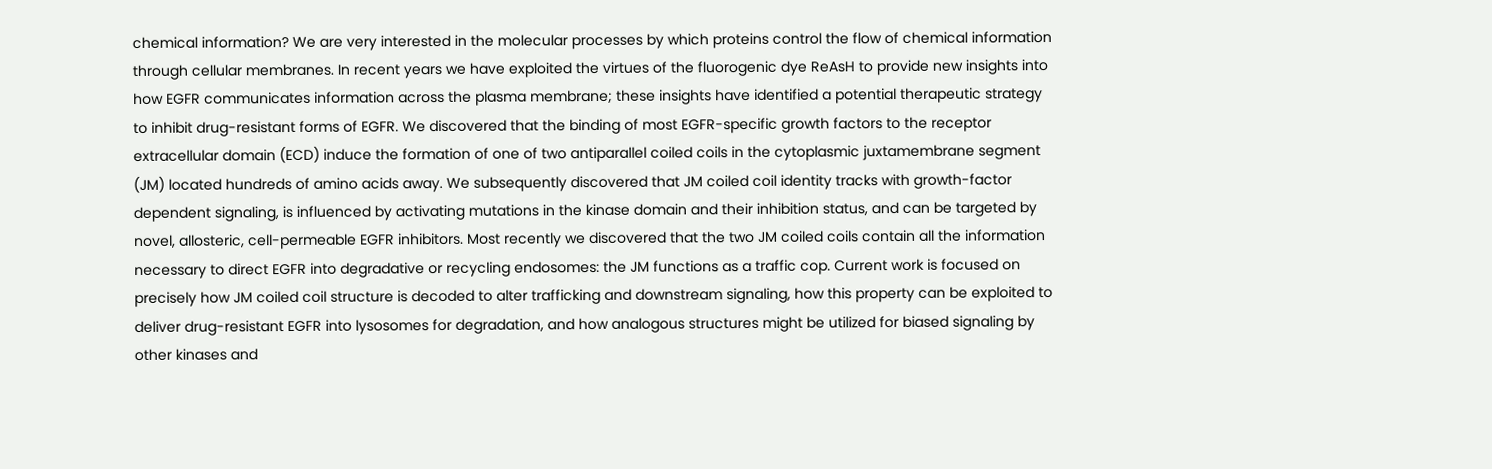chemical information? We are very interested in the molecular processes by which proteins control the flow of chemical information through cellular membranes. In recent years we have exploited the virtues of the fluorogenic dye ReAsH to provide new insights into how EGFR communicates information across the plasma membrane; these insights have identified a potential therapeutic strategy to inhibit drug-resistant forms of EGFR. We discovered that the binding of most EGFR-specific growth factors to the receptor extracellular domain (ECD) induce the formation of one of two antiparallel coiled coils in the cytoplasmic juxtamembrane segment (JM) located hundreds of amino acids away. We subsequently discovered that JM coiled coil identity tracks with growth-factor dependent signaling, is influenced by activating mutations in the kinase domain and their inhibition status, and can be targeted by novel, allosteric, cell-permeable EGFR inhibitors. Most recently we discovered that the two JM coiled coils contain all the information necessary to direct EGFR into degradative or recycling endosomes: the JM functions as a traffic cop. Current work is focused on precisely how JM coiled coil structure is decoded to alter trafficking and downstream signaling, how this property can be exploited to deliver drug-resistant EGFR into lysosomes for degradation, and how analogous structures might be utilized for biased signaling by other kinases and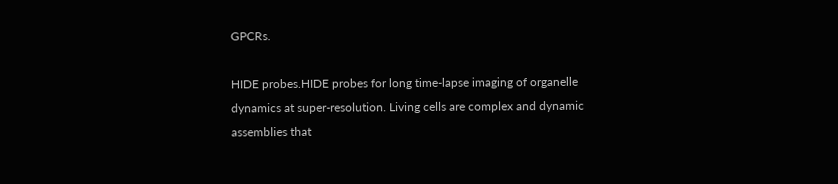GPCRs.

HIDE probes.HIDE probes for long time-lapse imaging of organelle dynamics at super-resolution. Living cells are complex and dynamic assemblies that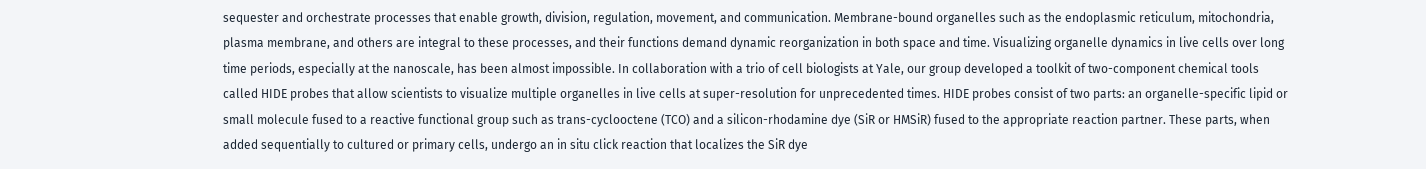sequester and orchestrate processes that enable growth, division, regulation, movement, and communication. Membrane-bound organelles such as the endoplasmic reticulum, mitochondria, plasma membrane, and others are integral to these processes, and their functions demand dynamic reorganization in both space and time. Visualizing organelle dynamics in live cells over long time periods, especially at the nanoscale, has been almost impossible. In collaboration with a trio of cell biologists at Yale, our group developed a toolkit of two-component chemical tools called HIDE probes that allow scientists to visualize multiple organelles in live cells at super-resolution for unprecedented times. HIDE probes consist of two parts: an organelle-specific lipid or small molecule fused to a reactive functional group such as trans-cyclooctene (TCO) and a silicon-rhodamine dye (SiR or HMSiR) fused to the appropriate reaction partner. These parts, when added sequentially to cultured or primary cells, undergo an in situ click reaction that localizes the SiR dye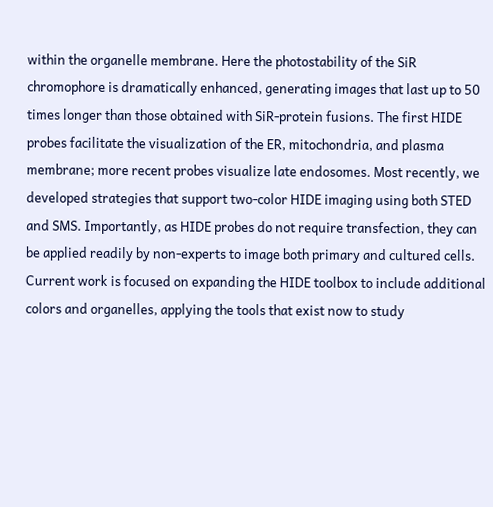within the organelle membrane. Here the photostability of the SiR chromophore is dramatically enhanced, generating images that last up to 50 times longer than those obtained with SiR-protein fusions. The first HIDE probes facilitate the visualization of the ER, mitochondria, and plasma membrane; more recent probes visualize late endosomes. Most recently, we developed strategies that support two-color HIDE imaging using both STED and SMS. Importantly, as HIDE probes do not require transfection, they can be applied readily by non-experts to image both primary and cultured cells. Current work is focused on expanding the HIDE toolbox to include additional colors and organelles, applying the tools that exist now to study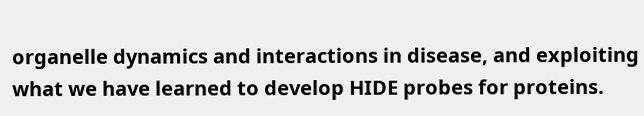organelle dynamics and interactions in disease, and exploiting what we have learned to develop HIDE probes for proteins.